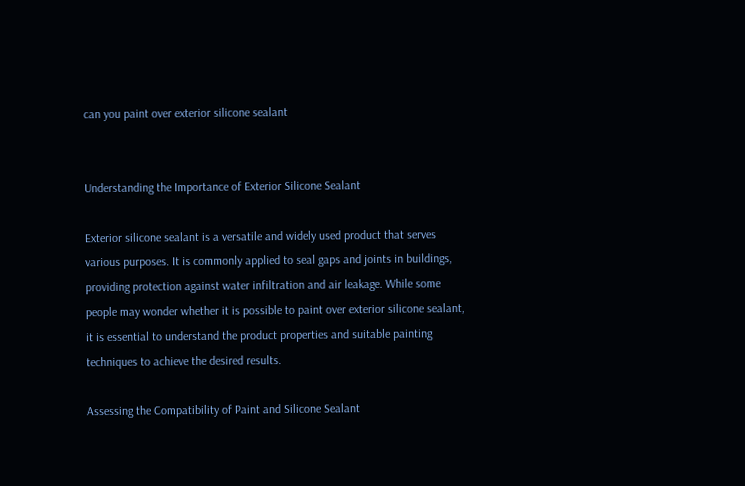can you paint over exterior silicone sealant


Understanding the Importance of Exterior Silicone Sealant

Exterior silicone sealant is a versatile and widely used product that serves various purposes. It is commonly applied to seal gaps and joints in buildings, providing protection against water infiltration and air leakage. While some people may wonder whether it is possible to paint over exterior silicone sealant, it is essential to understand the product properties and suitable painting techniques to achieve the desired results.

Assessing the Compatibility of Paint and Silicone Sealant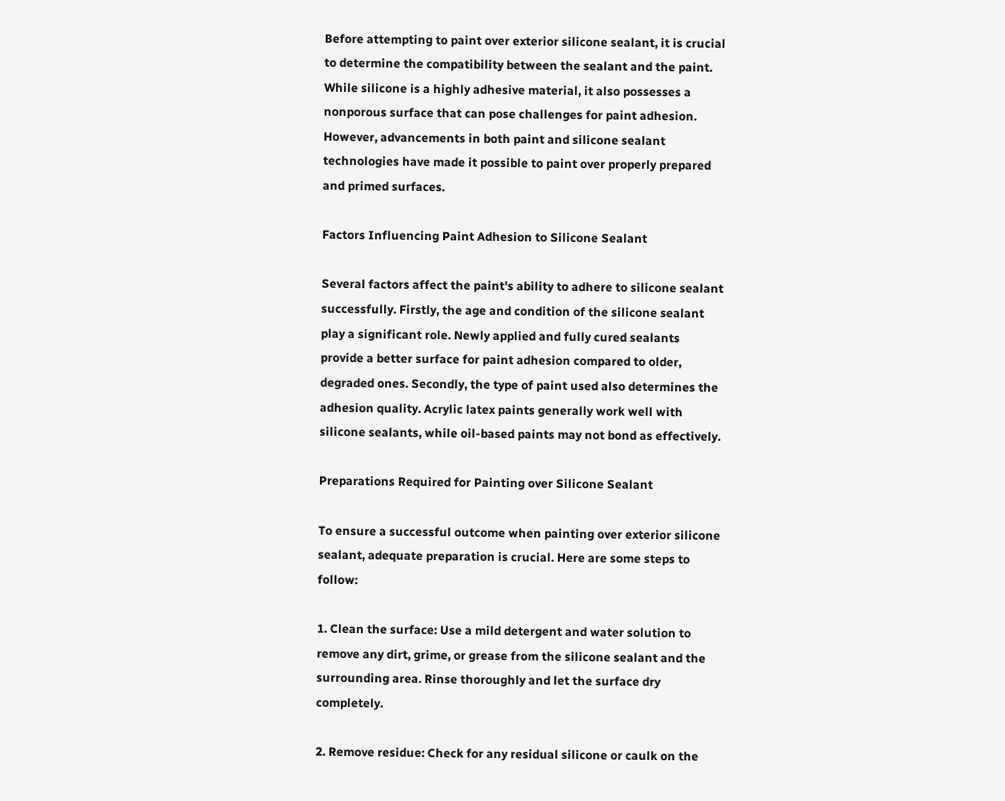Before attempting to paint over exterior silicone sealant, it is crucial to determine the compatibility between the sealant and the paint. While silicone is a highly adhesive material, it also possesses a nonporous surface that can pose challenges for paint adhesion. However, advancements in both paint and silicone sealant technologies have made it possible to paint over properly prepared and primed surfaces.

Factors Influencing Paint Adhesion to Silicone Sealant

Several factors affect the paint's ability to adhere to silicone sealant successfully. Firstly, the age and condition of the silicone sealant play a significant role. Newly applied and fully cured sealants provide a better surface for paint adhesion compared to older, degraded ones. Secondly, the type of paint used also determines the adhesion quality. Acrylic latex paints generally work well with silicone sealants, while oil-based paints may not bond as effectively.

Preparations Required for Painting over Silicone Sealant

To ensure a successful outcome when painting over exterior silicone sealant, adequate preparation is crucial. Here are some steps to follow:

1. Clean the surface: Use a mild detergent and water solution to remove any dirt, grime, or grease from the silicone sealant and the surrounding area. Rinse thoroughly and let the surface dry completely.

2. Remove residue: Check for any residual silicone or caulk on the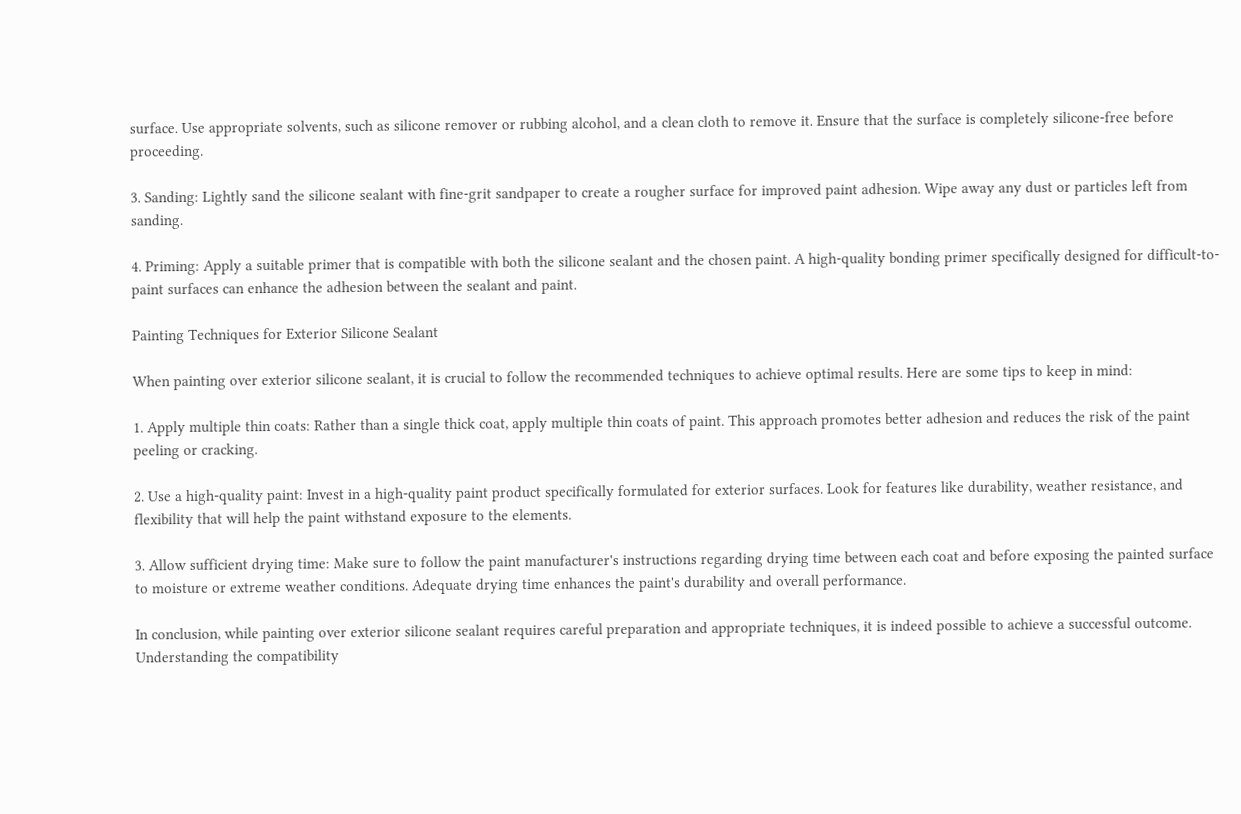surface. Use appropriate solvents, such as silicone remover or rubbing alcohol, and a clean cloth to remove it. Ensure that the surface is completely silicone-free before proceeding.

3. Sanding: Lightly sand the silicone sealant with fine-grit sandpaper to create a rougher surface for improved paint adhesion. Wipe away any dust or particles left from sanding.

4. Priming: Apply a suitable primer that is compatible with both the silicone sealant and the chosen paint. A high-quality bonding primer specifically designed for difficult-to-paint surfaces can enhance the adhesion between the sealant and paint.

Painting Techniques for Exterior Silicone Sealant

When painting over exterior silicone sealant, it is crucial to follow the recommended techniques to achieve optimal results. Here are some tips to keep in mind:

1. Apply multiple thin coats: Rather than a single thick coat, apply multiple thin coats of paint. This approach promotes better adhesion and reduces the risk of the paint peeling or cracking.

2. Use a high-quality paint: Invest in a high-quality paint product specifically formulated for exterior surfaces. Look for features like durability, weather resistance, and flexibility that will help the paint withstand exposure to the elements.

3. Allow sufficient drying time: Make sure to follow the paint manufacturer's instructions regarding drying time between each coat and before exposing the painted surface to moisture or extreme weather conditions. Adequate drying time enhances the paint's durability and overall performance.

In conclusion, while painting over exterior silicone sealant requires careful preparation and appropriate techniques, it is indeed possible to achieve a successful outcome. Understanding the compatibility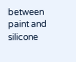between paint and silicone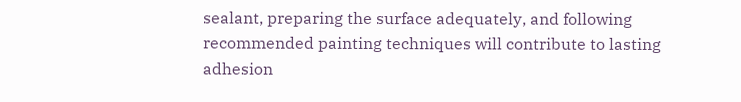sealant, preparing the surface adequately, and following recommended painting techniques will contribute to lasting adhesion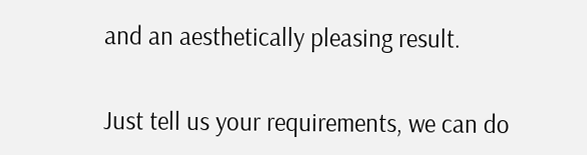and an aesthetically pleasing result.


Just tell us your requirements, we can do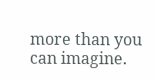more than you can imagine.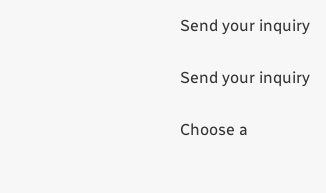Send your inquiry

Send your inquiry

Choose a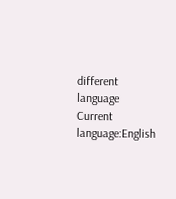different language
Current language:English